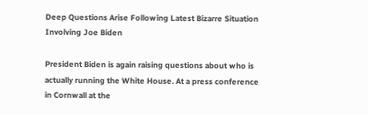Deep Questions Arise Following Latest Bizarre Situation Involving Joe Biden

President Biden is again raising questions about who is actually running the White House. At a press conference in Cornwall at the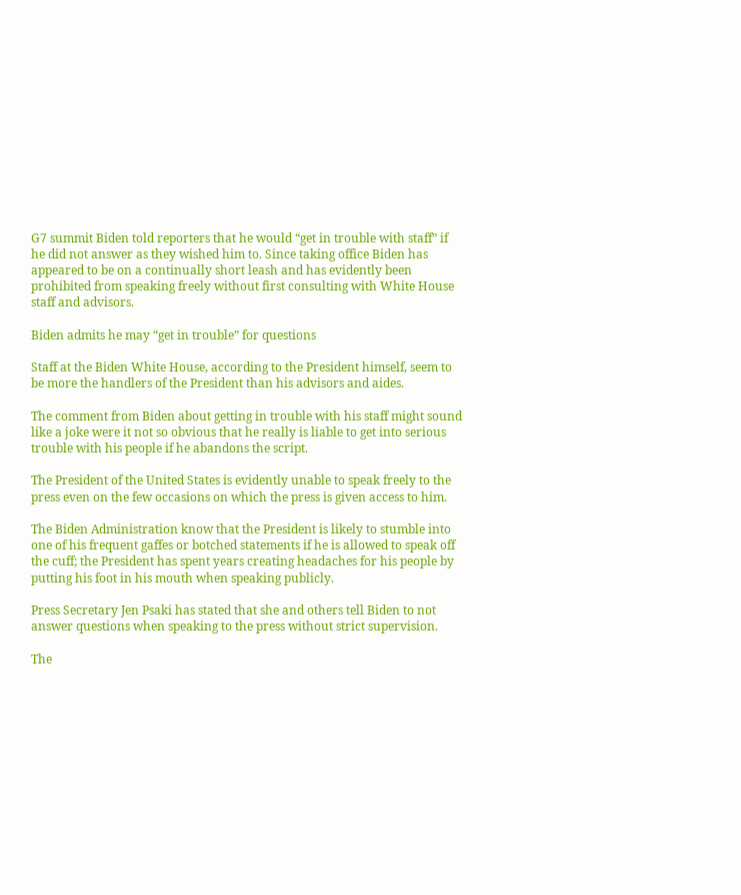G7 summit Biden told reporters that he would “get in trouble with staff” if he did not answer as they wished him to. Since taking office Biden has appeared to be on a continually short leash and has evidently been prohibited from speaking freely without first consulting with White House staff and advisors.

Biden admits he may “get in trouble” for questions

Staff at the Biden White House, according to the President himself, seem to be more the handlers of the President than his advisors and aides.

The comment from Biden about getting in trouble with his staff might sound like a joke were it not so obvious that he really is liable to get into serious trouble with his people if he abandons the script.

The President of the United States is evidently unable to speak freely to the press even on the few occasions on which the press is given access to him.

The Biden Administration know that the President is likely to stumble into one of his frequent gaffes or botched statements if he is allowed to speak off the cuff; the President has spent years creating headaches for his people by putting his foot in his mouth when speaking publicly.

Press Secretary Jen Psaki has stated that she and others tell Biden to not answer questions when speaking to the press without strict supervision.

The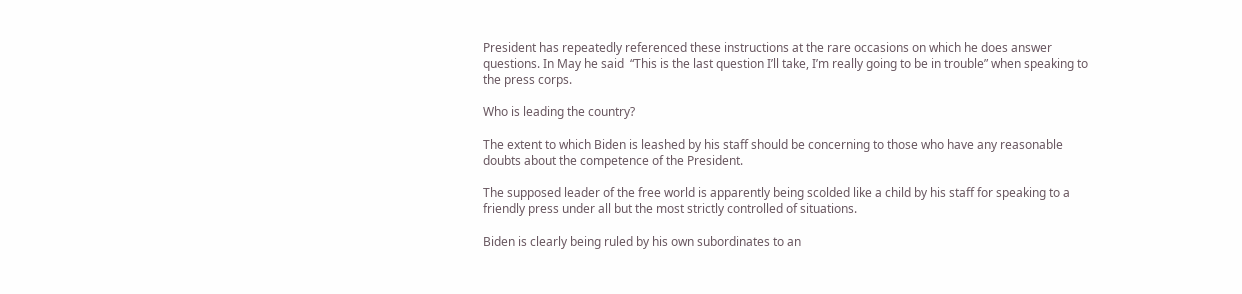President has repeatedly referenced these instructions at the rare occasions on which he does answer questions. In May he said  “This is the last question I’ll take, I’m really going to be in trouble” when speaking to the press corps.

Who is leading the country?

The extent to which Biden is leashed by his staff should be concerning to those who have any reasonable doubts about the competence of the President.

The supposed leader of the free world is apparently being scolded like a child by his staff for speaking to a friendly press under all but the most strictly controlled of situations.

Biden is clearly being ruled by his own subordinates to an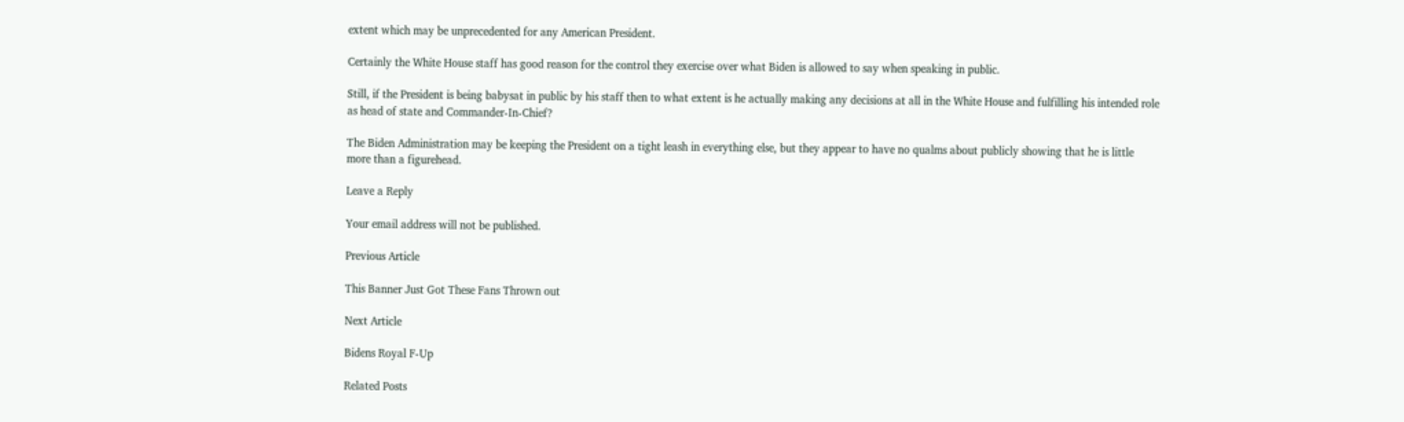extent which may be unprecedented for any American President.

Certainly the White House staff has good reason for the control they exercise over what Biden is allowed to say when speaking in public.

Still, if the President is being babysat in public by his staff then to what extent is he actually making any decisions at all in the White House and fulfilling his intended role as head of state and Commander-In-Chief?

The Biden Administration may be keeping the President on a tight leash in everything else, but they appear to have no qualms about publicly showing that he is little more than a figurehead.

Leave a Reply

Your email address will not be published.

Previous Article

This Banner Just Got These Fans Thrown out

Next Article

Bidens Royal F-Up

Related Posts